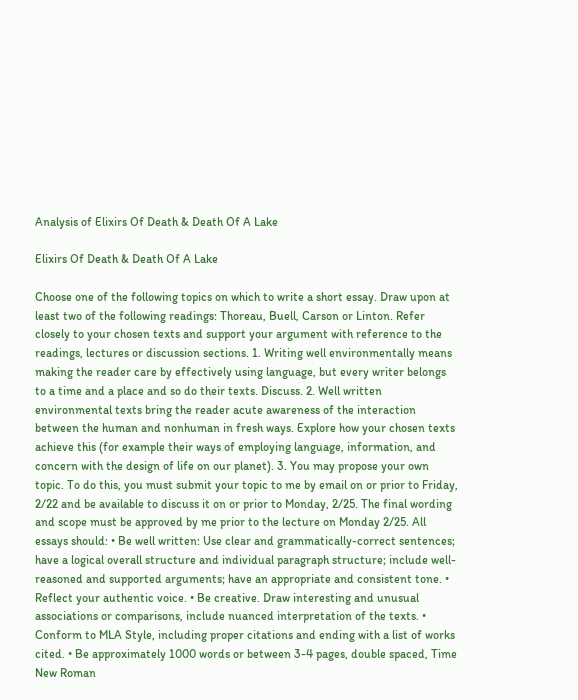Analysis of Elixirs Of Death & Death Of A Lake

Elixirs Of Death & Death Of A Lake

Choose one of the following topics on which to write a short essay. Draw upon at least two of the following readings: Thoreau, Buell, Carson or Linton. Refer closely to your chosen texts and support your argument with reference to the readings, lectures or discussion sections. 1. Writing well environmentally means making the reader care by effectively using language, but every writer belongs to a time and a place and so do their texts. Discuss. 2. Well written environmental texts bring the reader acute awareness of the interaction between the human and nonhuman in fresh ways. Explore how your chosen texts achieve this (for example their ways of employing language, information, and concern with the design of life on our planet). 3. You may propose your own topic. To do this, you must submit your topic to me by email on or prior to Friday, 2/22 and be available to discuss it on or prior to Monday, 2/25. The final wording and scope must be approved by me prior to the lecture on Monday 2/25. All essays should: • Be well written: Use clear and grammatically-correct sentences; have a logical overall structure and individual paragraph structure; include well-reasoned and supported arguments; have an appropriate and consistent tone. • Reflect your authentic voice. • Be creative. Draw interesting and unusual associations or comparisons, include nuanced interpretation of the texts. • Conform to MLA Style, including proper citations and ending with a list of works cited. • Be approximately 1000 words or between 3-4 pages, double spaced, Time New Roman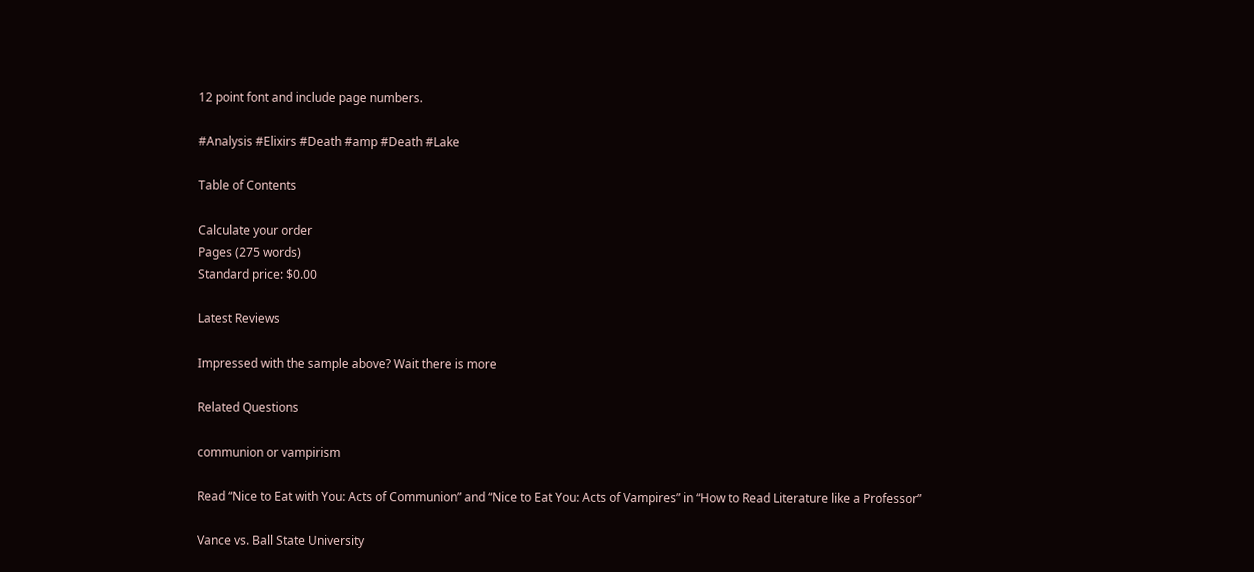12 point font and include page numbers.

#Analysis #Elixirs #Death #amp #Death #Lake

Table of Contents

Calculate your order
Pages (275 words)
Standard price: $0.00

Latest Reviews

Impressed with the sample above? Wait there is more

Related Questions

communion or vampirism

Read “Nice to Eat with You: Acts of Communion” and “Nice to Eat You: Acts of Vampires” in “How to Read Literature like a Professor”

Vance vs. Ball State University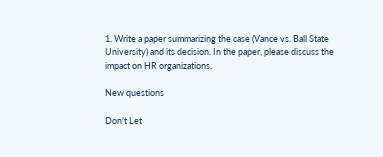1. Write a paper summarizing the case (Vance vs. Ball State University) and its decision. In the paper, please discuss the impact on HR organizations,

New questions

Don't Let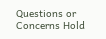Questions or Concerns Hold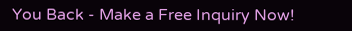You Back - Make a Free Inquiry Now!